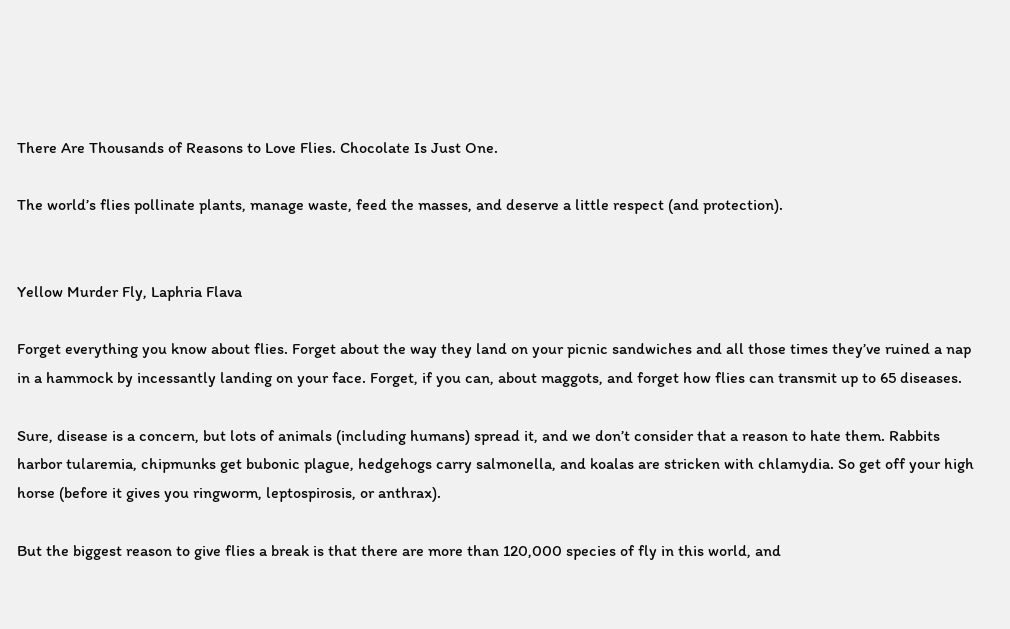There Are Thousands of Reasons to Love Flies. Chocolate Is Just One.

The world’s flies pollinate plants, manage waste, feed the masses, and deserve a little respect (and protection).


Yellow Murder Fly, Laphria Flava

Forget everything you know about flies. Forget about the way they land on your picnic sandwiches and all those times they’ve ruined a nap in a hammock by incessantly landing on your face. Forget, if you can, about maggots, and forget how flies can transmit up to 65 diseases.

Sure, disease is a concern, but lots of animals (including humans) spread it, and we don’t consider that a reason to hate them. Rabbits harbor tularemia, chipmunks get bubonic plague, hedgehogs carry salmonella, and koalas are stricken with chlamydia. So get off your high horse (before it gives you ringworm, leptospirosis, or anthrax).

But the biggest reason to give flies a break is that there are more than 120,000 species of fly in this world, and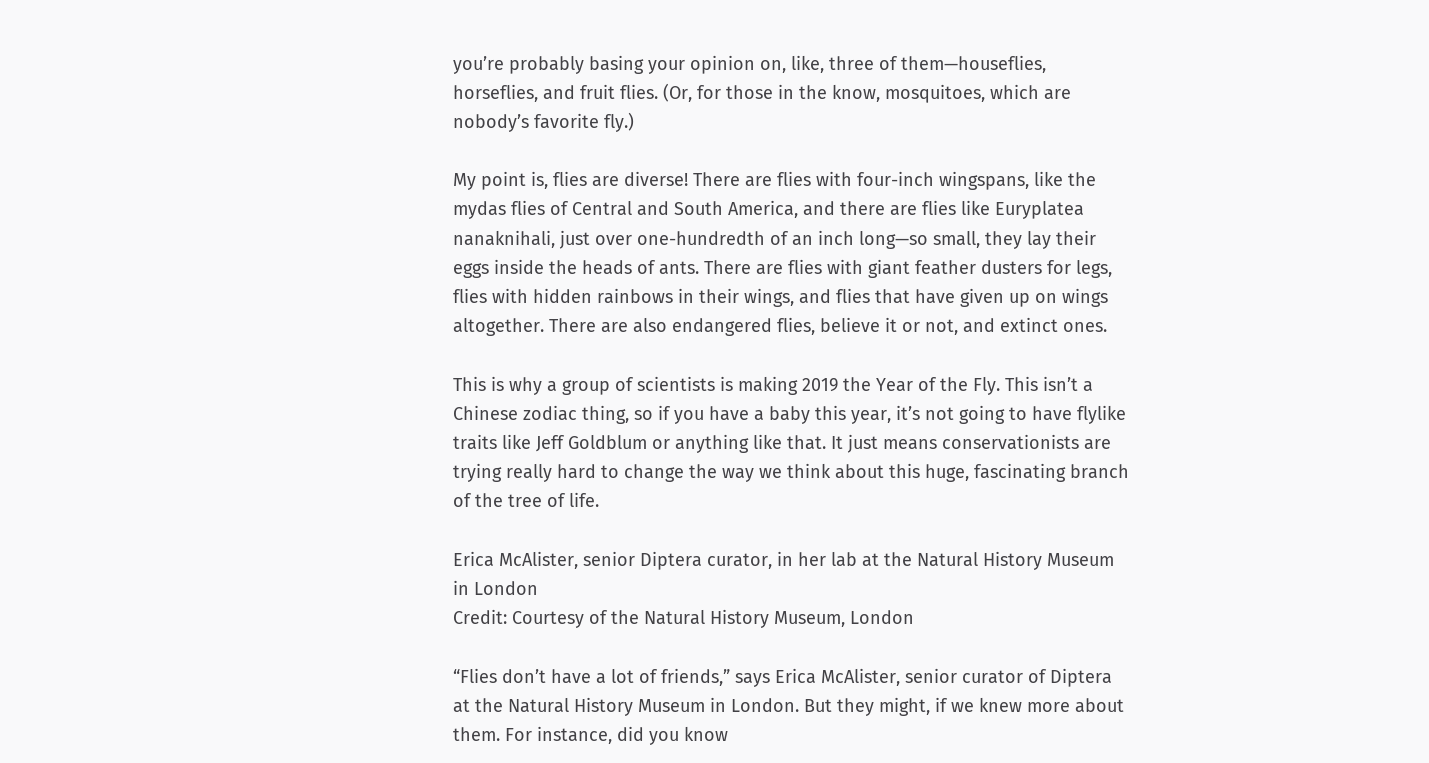you’re probably basing your opinion on, like, three of them—houseflies, horseflies, and fruit flies. (Or, for those in the know, mosquitoes, which are nobody’s favorite fly.)

My point is, flies are diverse! There are flies with four-inch wingspans, like the mydas flies of Central and South America, and there are flies like Euryplatea nanaknihali, just over one-hundredth of an inch long—so small, they lay their eggs inside the heads of ants. There are flies with giant feather dusters for legs, flies with hidden rainbows in their wings, and flies that have given up on wings altogether. There are also endangered flies, believe it or not, and extinct ones.

This is why a group of scientists is making 2019 the Year of the Fly. This isn’t a Chinese zodiac thing, so if you have a baby this year, it’s not going to have flylike traits like Jeff Goldblum or anything like that. It just means conservationists are trying really hard to change the way we think about this huge, fascinating branch of the tree of life.

Erica McAlister, senior Diptera curator, in her lab at the Natural History Museum in London
Credit: Courtesy of the Natural History Museum, London

“Flies don’t have a lot of friends,” says Erica McAlister, senior curator of Diptera at the Natural History Museum in London. But they might, if we knew more about them. For instance, did you know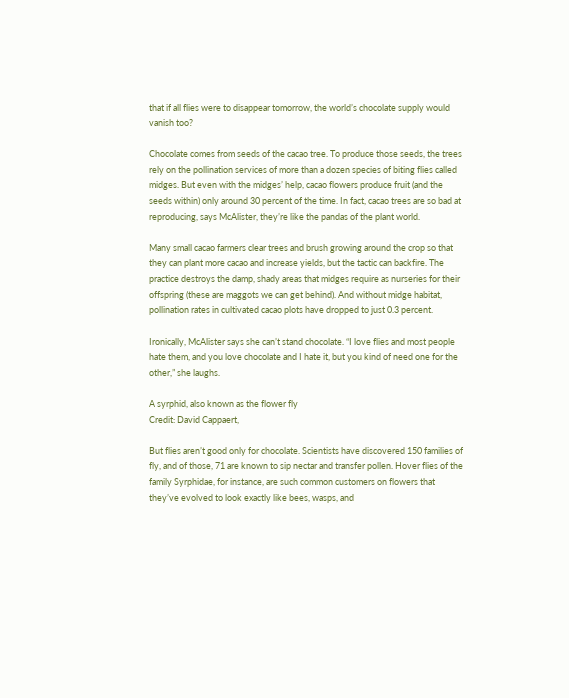that if all flies were to disappear tomorrow, the world’s chocolate supply would vanish too?

Chocolate comes from seeds of the cacao tree. To produce those seeds, the trees rely on the pollination services of more than a dozen species of biting flies called midges. But even with the midges’ help, cacao flowers produce fruit (and the seeds within) only around 30 percent of the time. In fact, cacao trees are so bad at reproducing, says McAlister, they’re like the pandas of the plant world.

Many small cacao farmers clear trees and brush growing around the crop so that they can plant more cacao and increase yields, but the tactic can backfire. The practice destroys the damp, shady areas that midges require as nurseries for their offspring (these are maggots we can get behind). And without midge habitat, pollination rates in cultivated cacao plots have dropped to just 0.3 percent.

Ironically, McAlister says she can’t stand chocolate. “I love flies and most people hate them, and you love chocolate and I hate it, but you kind of need one for the other,” she laughs.

A syrphid, also known as the flower fly
Credit: David Cappaert,

But flies aren’t good only for chocolate. Scientists have discovered 150 families of fly, and of those, 71 are known to sip nectar and transfer pollen. Hover flies of the family Syrphidae, for instance, are such common customers on flowers that they’ve evolved to look exactly like bees, wasps, and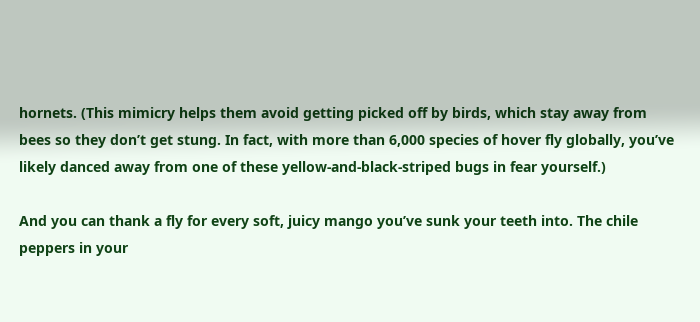hornets. (This mimicry helps them avoid getting picked off by birds, which stay away from bees so they don’t get stung. In fact, with more than 6,000 species of hover fly globally, you’ve likely danced away from one of these yellow-and-black-striped bugs in fear yourself.)

And you can thank a fly for every soft, juicy mango you’ve sunk your teeth into. The chile peppers in your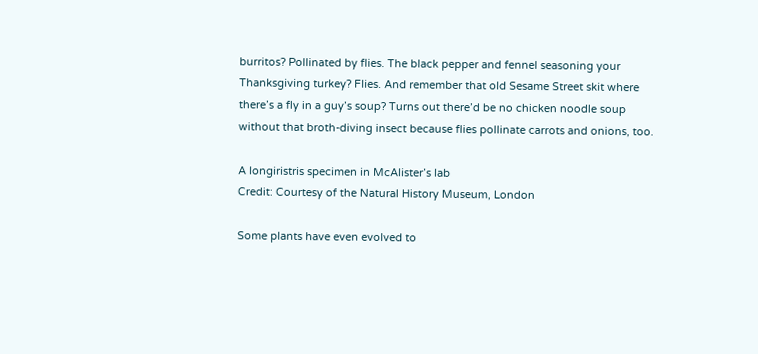burritos? Pollinated by flies. The black pepper and fennel seasoning your Thanksgiving turkey? Flies. And remember that old Sesame Street skit where there’s a fly in a guy’s soup? Turns out there’d be no chicken noodle soup without that broth-diving insect because flies pollinate carrots and onions, too.

A longiristris specimen in McAlister’s lab
Credit: Courtesy of the Natural History Museum, London

Some plants have even evolved to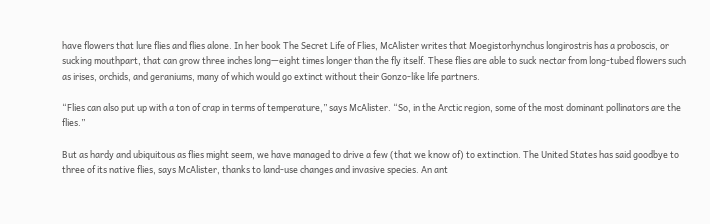have flowers that lure flies and flies alone. In her book The Secret Life of Flies, McAlister writes that Moegistorhynchus longirostris has a proboscis, or sucking mouthpart, that can grow three inches long—eight times longer than the fly itself. These flies are able to suck nectar from long-tubed flowers such as irises, orchids, and geraniums, many of which would go extinct without their Gonzo-like life partners.

“Flies can also put up with a ton of crap in terms of temperature,” says McAlister. “So, in the Arctic region, some of the most dominant pollinators are the flies.”

But as hardy and ubiquitous as flies might seem, we have managed to drive a few (that we know of) to extinction. The United States has said goodbye to three of its native flies, says McAlister, thanks to land-use changes and invasive species. An ant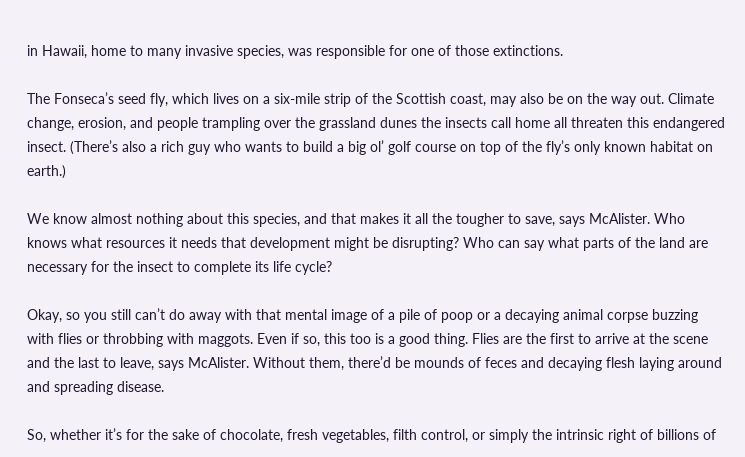in Hawaii, home to many invasive species, was responsible for one of those extinctions.

The Fonseca’s seed fly, which lives on a six-mile strip of the Scottish coast, may also be on the way out. Climate change, erosion, and people trampling over the grassland dunes the insects call home all threaten this endangered insect. (There’s also a rich guy who wants to build a big ol’ golf course on top of the fly’s only known habitat on earth.)

We know almost nothing about this species, and that makes it all the tougher to save, says McAlister. Who knows what resources it needs that development might be disrupting? Who can say what parts of the land are necessary for the insect to complete its life cycle?

Okay, so you still can’t do away with that mental image of a pile of poop or a decaying animal corpse buzzing with flies or throbbing with maggots. Even if so, this too is a good thing. Flies are the first to arrive at the scene and the last to leave, says McAlister. Without them, there’d be mounds of feces and decaying flesh laying around and spreading disease.

So, whether it’s for the sake of chocolate, fresh vegetables, filth control, or simply the intrinsic right of billions of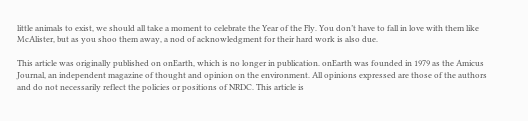little animals to exist, we should all take a moment to celebrate the Year of the Fly. You don’t have to fall in love with them like McAlister, but as you shoo them away, a nod of acknowledgment for their hard work is also due.

This article was originally published on onEarth, which is no longer in publication. onEarth was founded in 1979 as the Amicus Journal, an independent magazine of thought and opinion on the environment. All opinions expressed are those of the authors and do not necessarily reflect the policies or positions of NRDC. This article is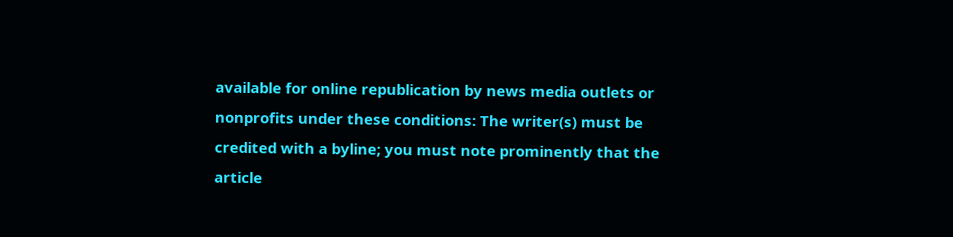available for online republication by news media outlets or nonprofits under these conditions: The writer(s) must be credited with a byline; you must note prominently that the article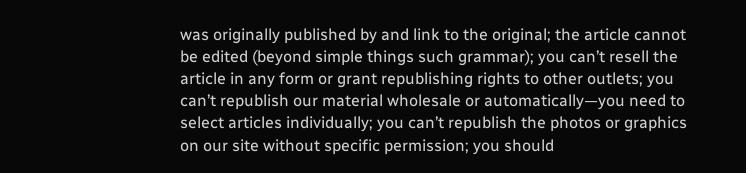was originally published by and link to the original; the article cannot be edited (beyond simple things such grammar); you can’t resell the article in any form or grant republishing rights to other outlets; you can’t republish our material wholesale or automatically—you need to select articles individually; you can’t republish the photos or graphics on our site without specific permission; you should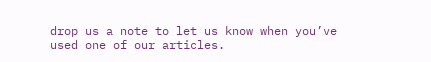drop us a note to let us know when you’ve used one of our articles.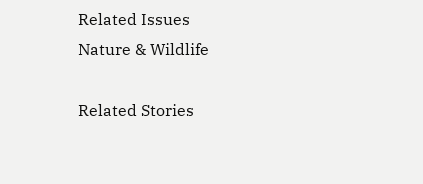Related Issues
Nature & Wildlife

Related Stories